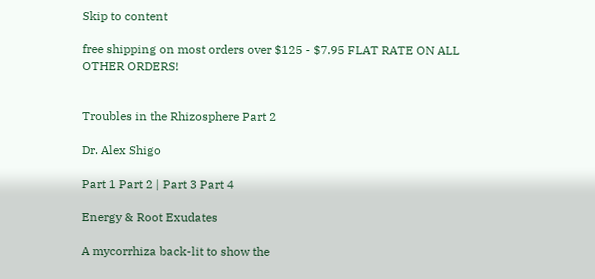Skip to content

free shipping on most orders over $125 - $7.95 FLAT RATE ON ALL OTHER ORDERS!


Troubles in the Rhizosphere Part 2

Dr. Alex Shigo

Part 1 Part 2 | Part 3 Part 4

Energy & Root Exudates

A mycorrhiza back-lit to show the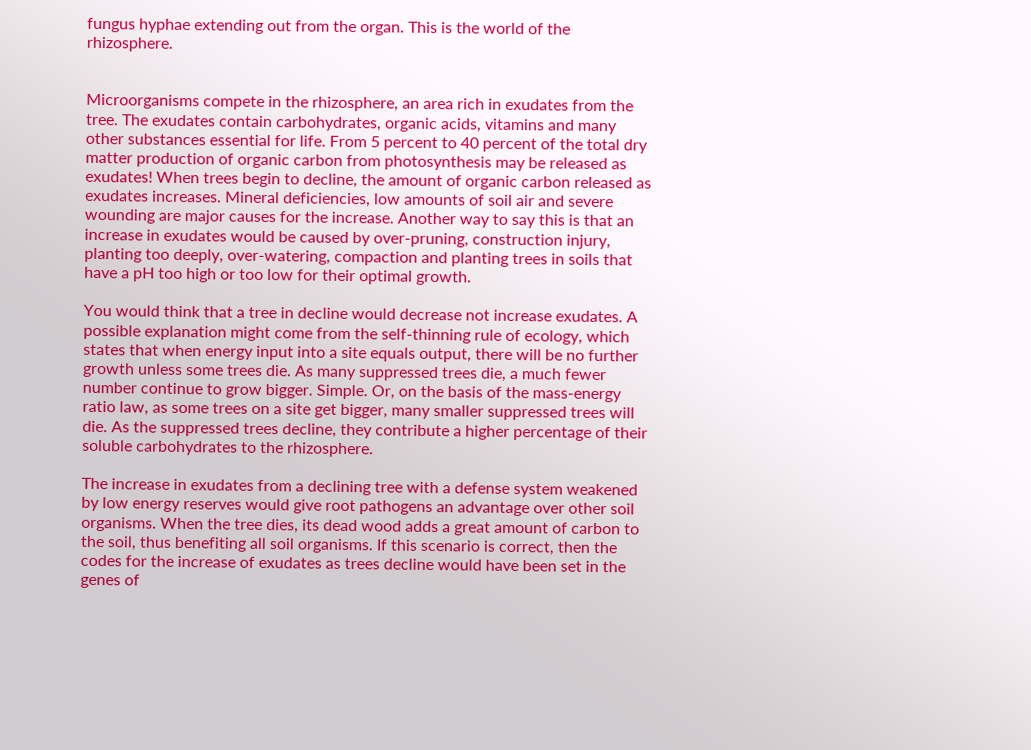fungus hyphae extending out from the organ. This is the world of the rhizosphere.


Microorganisms compete in the rhizosphere, an area rich in exudates from the tree. The exudates contain carbohydrates, organic acids, vitamins and many other substances essential for life. From 5 percent to 40 percent of the total dry matter production of organic carbon from photosynthesis may be released as exudates! When trees begin to decline, the amount of organic carbon released as exudates increases. Mineral deficiencies, low amounts of soil air and severe wounding are major causes for the increase. Another way to say this is that an increase in exudates would be caused by over-pruning, construction injury, planting too deeply, over-watering, compaction and planting trees in soils that have a pH too high or too low for their optimal growth.

You would think that a tree in decline would decrease not increase exudates. A possible explanation might come from the self-thinning rule of ecology, which states that when energy input into a site equals output, there will be no further growth unless some trees die. As many suppressed trees die, a much fewer number continue to grow bigger. Simple. Or, on the basis of the mass-energy ratio law, as some trees on a site get bigger, many smaller suppressed trees will die. As the suppressed trees decline, they contribute a higher percentage of their soluble carbohydrates to the rhizosphere.

The increase in exudates from a declining tree with a defense system weakened by low energy reserves would give root pathogens an advantage over other soil organisms. When the tree dies, its dead wood adds a great amount of carbon to the soil, thus benefiting all soil organisms. If this scenario is correct, then the codes for the increase of exudates as trees decline would have been set in the genes of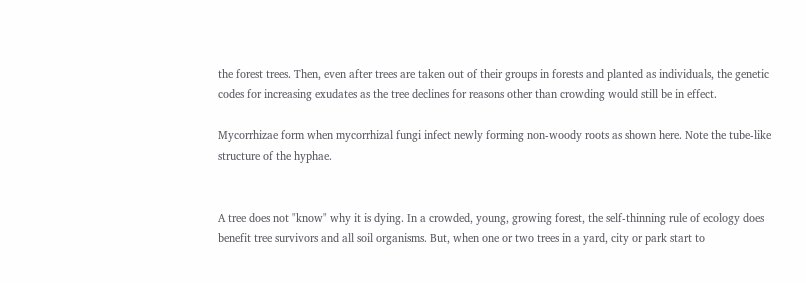the forest trees. Then, even after trees are taken out of their groups in forests and planted as individuals, the genetic codes for increasing exudates as the tree declines for reasons other than crowding would still be in effect.

Mycorrhizae form when mycorrhizal fungi infect newly forming non-woody roots as shown here. Note the tube-like structure of the hyphae.


A tree does not "know" why it is dying. In a crowded, young, growing forest, the self-thinning rule of ecology does benefit tree survivors and all soil organisms. But, when one or two trees in a yard, city or park start to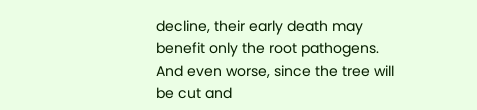decline, their early death may benefit only the root pathogens. And even worse, since the tree will be cut and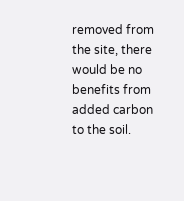removed from the site, there would be no benefits from added carbon to the soil.